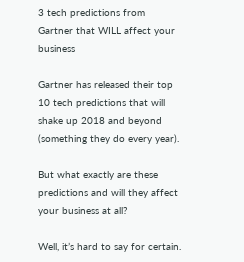3 tech predictions from Gartner that WILL affect your business

Gartner has released their top 10 tech predictions that will shake up 2018 and beyond (something they do every year).

But what exactly are these predictions and will they affect your business at all?

Well, it’s hard to say for certain.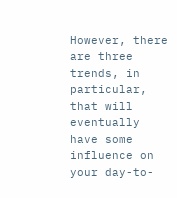However, there are three trends, in particular, that will eventually have some influence on your day-to-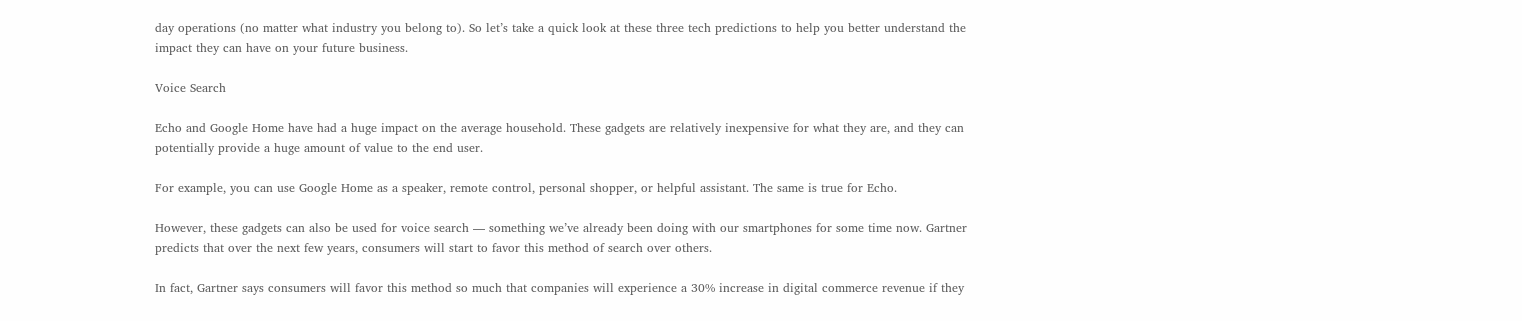day operations (no matter what industry you belong to). So let’s take a quick look at these three tech predictions to help you better understand the impact they can have on your future business.

Voice Search

Echo and Google Home have had a huge impact on the average household. These gadgets are relatively inexpensive for what they are, and they can potentially provide a huge amount of value to the end user.

For example, you can use Google Home as a speaker, remote control, personal shopper, or helpful assistant. The same is true for Echo.

However, these gadgets can also be used for voice search — something we’ve already been doing with our smartphones for some time now. Gartner predicts that over the next few years, consumers will start to favor this method of search over others.

In fact, Gartner says consumers will favor this method so much that companies will experience a 30% increase in digital commerce revenue if they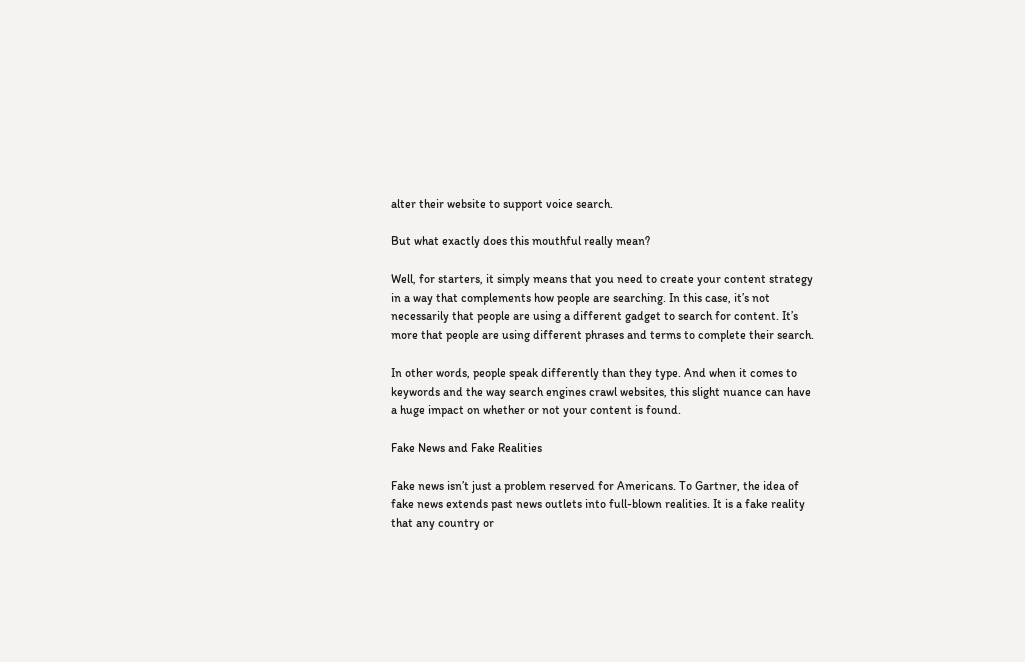alter their website to support voice search.

But what exactly does this mouthful really mean?

Well, for starters, it simply means that you need to create your content strategy in a way that complements how people are searching. In this case, it’s not necessarily that people are using a different gadget to search for content. It’s more that people are using different phrases and terms to complete their search.

In other words, people speak differently than they type. And when it comes to keywords and the way search engines crawl websites, this slight nuance can have a huge impact on whether or not your content is found.

Fake News and Fake Realities

Fake news isn’t just a problem reserved for Americans. To Gartner, the idea of fake news extends past news outlets into full-blown realities. It is a fake reality that any country or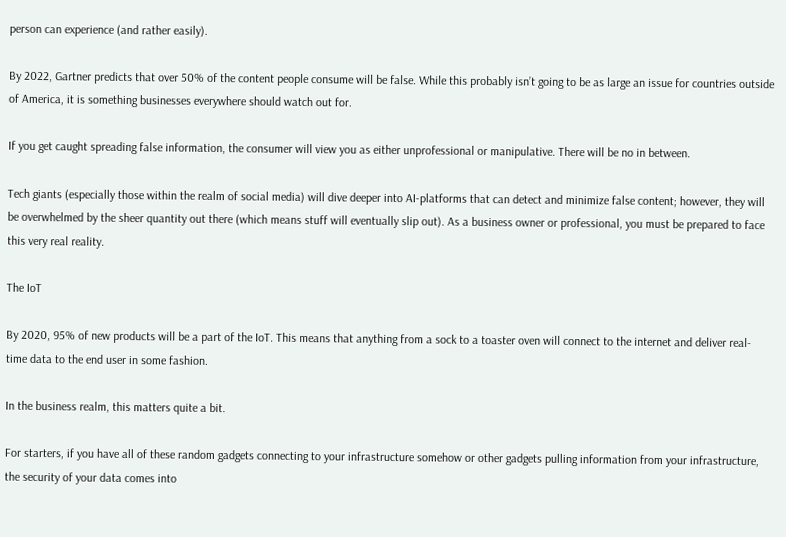person can experience (and rather easily).

By 2022, Gartner predicts that over 50% of the content people consume will be false. While this probably isn’t going to be as large an issue for countries outside of America, it is something businesses everywhere should watch out for.

If you get caught spreading false information, the consumer will view you as either unprofessional or manipulative. There will be no in between.

Tech giants (especially those within the realm of social media) will dive deeper into AI-platforms that can detect and minimize false content; however, they will be overwhelmed by the sheer quantity out there (which means stuff will eventually slip out). As a business owner or professional, you must be prepared to face this very real reality.

The IoT

By 2020, 95% of new products will be a part of the IoT. This means that anything from a sock to a toaster oven will connect to the internet and deliver real-time data to the end user in some fashion.

In the business realm, this matters quite a bit.

For starters, if you have all of these random gadgets connecting to your infrastructure somehow or other gadgets pulling information from your infrastructure, the security of your data comes into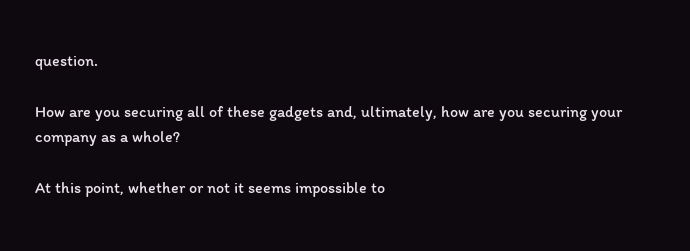question.

How are you securing all of these gadgets and, ultimately, how are you securing your company as a whole?

At this point, whether or not it seems impossible to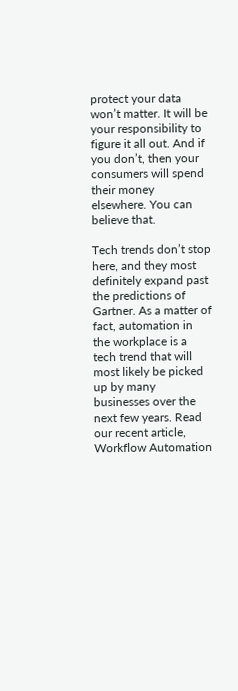protect your data won’t matter. It will be your responsibility to figure it all out. And if you don’t, then your consumers will spend their money elsewhere. You can believe that.

Tech trends don’t stop here, and they most definitely expand past the predictions of Gartner. As a matter of fact, automation in the workplace is a tech trend that will most likely be picked up by many businesses over the next few years. Read our recent article, Workflow Automation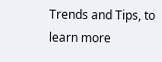Trends and Tips, to learn more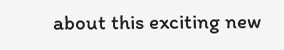about this exciting new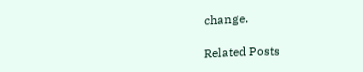change.

Related Posts